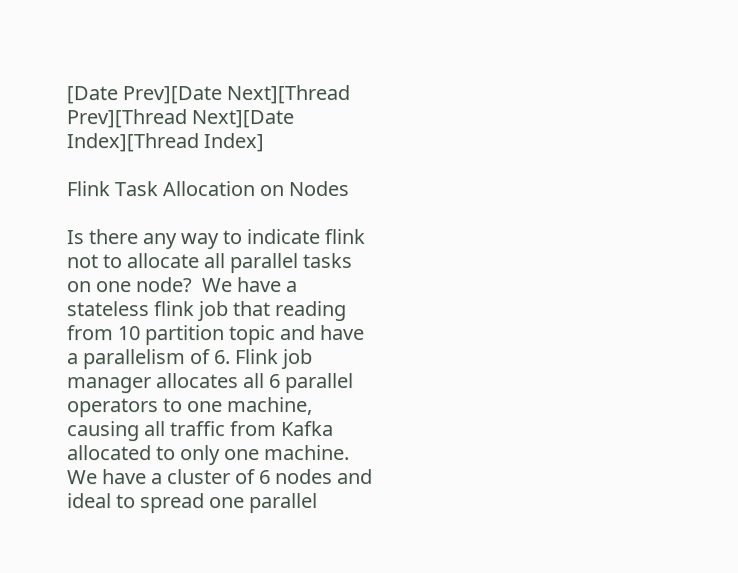[Date Prev][Date Next][Thread Prev][Thread Next][Date Index][Thread Index]

Flink Task Allocation on Nodes

Is there any way to indicate flink not to allocate all parallel tasks on one node?  We have a stateless flink job that reading from 10 partition topic and have a parallelism of 6. Flink job manager allocates all 6 parallel operators to one machine, causing all traffic from Kafka allocated to only one machine. We have a cluster of 6 nodes and ideal to spread one parallel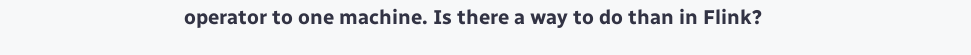operator to one machine. Is there a way to do than in Flink?